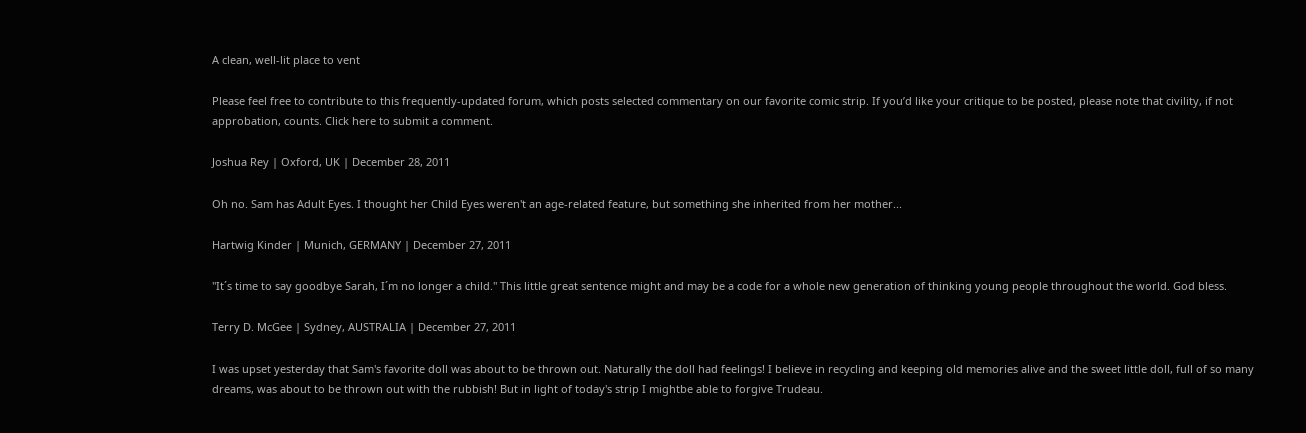A clean, well-lit place to vent

Please feel free to contribute to this frequently-updated forum, which posts selected commentary on our favorite comic strip. If you’d like your critique to be posted, please note that civility, if not approbation, counts. Click here to submit a comment.

Joshua Rey | Oxford, UK | December 28, 2011

Oh no. Sam has Adult Eyes. I thought her Child Eyes weren't an age-related feature, but something she inherited from her mother...

Hartwig Kinder | Munich, GERMANY | December 27, 2011

"It´s time to say goodbye Sarah, I´m no longer a child." This little great sentence might and may be a code for a whole new generation of thinking young people throughout the world. God bless.

Terry D. McGee | Sydney, AUSTRALIA | December 27, 2011

I was upset yesterday that Sam's favorite doll was about to be thrown out. Naturally the doll had feelings! I believe in recycling and keeping old memories alive and the sweet little doll, full of so many dreams, was about to be thrown out with the rubbish! But in light of today's strip I mightbe able to forgive Trudeau.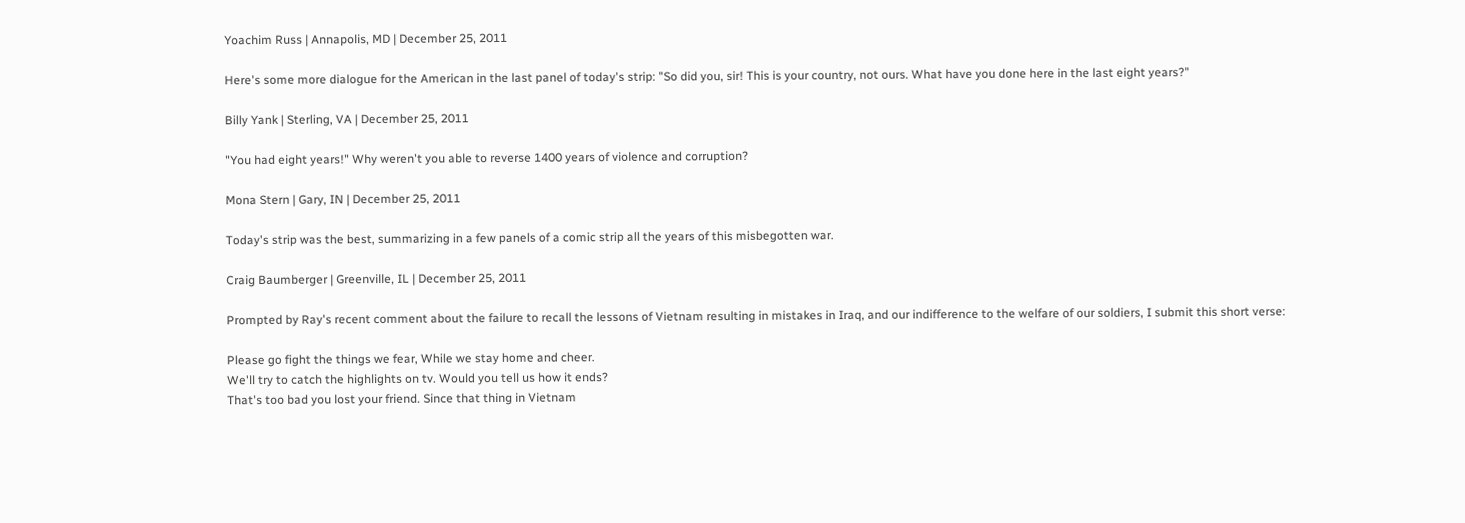Yoachim Russ | Annapolis, MD | December 25, 2011

Here's some more dialogue for the American in the last panel of today's strip: "So did you, sir! This is your country, not ours. What have you done here in the last eight years?"

Billy Yank | Sterling, VA | December 25, 2011

"You had eight years!" Why weren't you able to reverse 1400 years of violence and corruption?

Mona Stern | Gary, IN | December 25, 2011

Today's strip was the best, summarizing in a few panels of a comic strip all the years of this misbegotten war.

Craig Baumberger | Greenville, IL | December 25, 2011

Prompted by Ray's recent comment about the failure to recall the lessons of Vietnam resulting in mistakes in Iraq, and our indifference to the welfare of our soldiers, I submit this short verse:

Please go fight the things we fear, While we stay home and cheer.
We'll try to catch the highlights on tv. Would you tell us how it ends?
That's too bad you lost your friend. Since that thing in Vietnam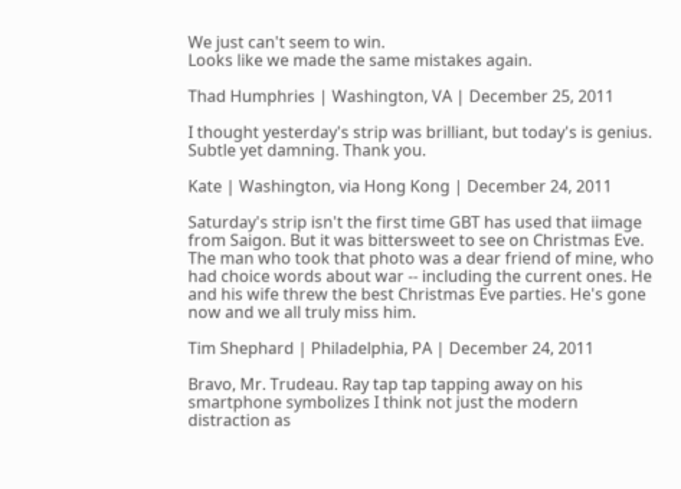We just can't seem to win.
Looks like we made the same mistakes again.

Thad Humphries | Washington, VA | December 25, 2011

I thought yesterday's strip was brilliant, but today's is genius. Subtle yet damning. Thank you.

Kate | Washington, via Hong Kong | December 24, 2011

Saturday's strip isn't the first time GBT has used that iimage from Saigon. But it was bittersweet to see on Christmas Eve. The man who took that photo was a dear friend of mine, who had choice words about war -- including the current ones. He and his wife threw the best Christmas Eve parties. He's gone now and we all truly miss him.

Tim Shephard | Philadelphia, PA | December 24, 2011

Bravo, Mr. Trudeau. Ray tap tap tapping away on his smartphone symbolizes I think not just the modern distraction as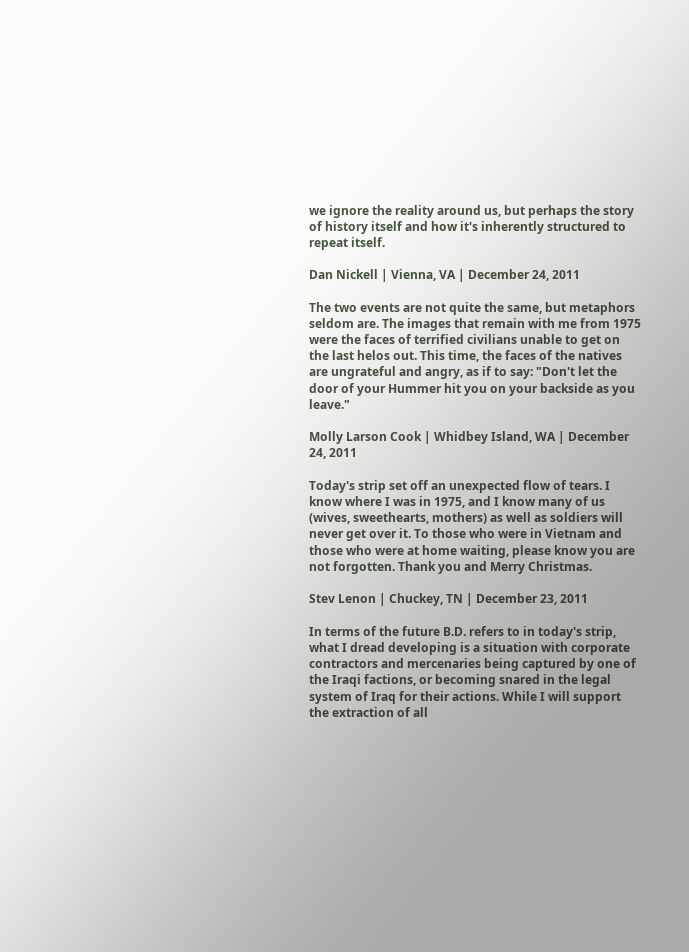we ignore the reality around us, but perhaps the story of history itself and how it's inherently structured to repeat itself.

Dan Nickell | Vienna, VA | December 24, 2011

The two events are not quite the same, but metaphors seldom are. The images that remain with me from 1975 were the faces of terrified civilians unable to get on the last helos out. This time, the faces of the natives are ungrateful and angry, as if to say: "Don't let the door of your Hummer hit you on your backside as you leave."

Molly Larson Cook | Whidbey Island, WA | December 24, 2011

Today's strip set off an unexpected flow of tears. I know where I was in 1975, and I know many of us (wives, sweethearts, mothers) as well as soldiers will never get over it. To those who were in Vietnam and those who were at home waiting, please know you are not forgotten. Thank you and Merry Christmas.

Stev Lenon | Chuckey, TN | December 23, 2011

In terms of the future B.D. refers to in today's strip, what I dread developing is a situation with corporate contractors and mercenaries being captured by one of the Iraqi factions, or becoming snared in the legal system of Iraq for their actions. While I will support the extraction of all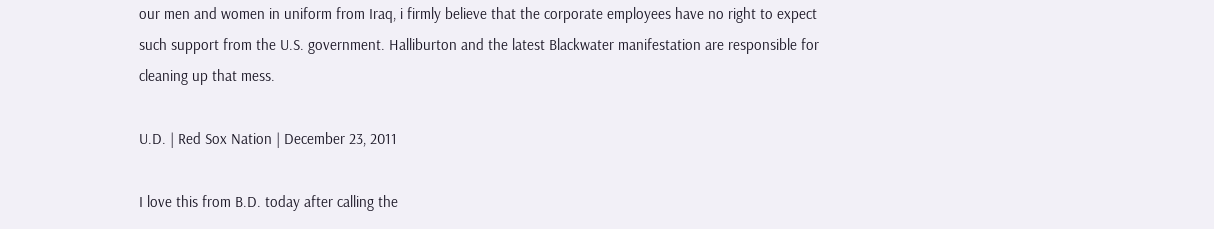our men and women in uniform from Iraq, i firmly believe that the corporate employees have no right to expect such support from the U.S. government. Halliburton and the latest Blackwater manifestation are responsible for cleaning up that mess.

U.D. | Red Sox Nation | December 23, 2011

I love this from B.D. today after calling the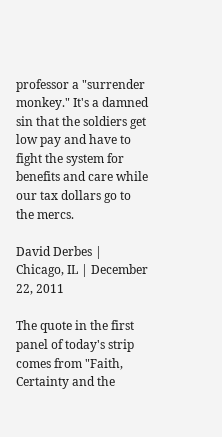professor a "surrender monkey." It's a damned sin that the soldiers get low pay and have to fight the system for benefits and care while our tax dollars go to the mercs.

David Derbes | Chicago, IL | December 22, 2011

The quote in the first panel of today's strip comes from "Faith, Certainty and the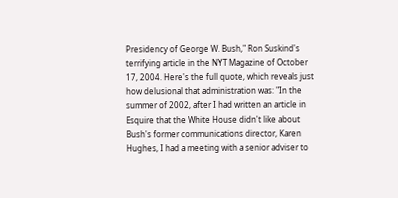Presidency of George W. Bush," Ron Suskind's terrifying article in the NYT Magazine of October 17, 2004. Here's the full quote, which reveals just how delusional that administration was: "In the summer of 2002, after I had written an article in Esquire that the White House didn't like about Bush's former communications director, Karen Hughes, I had a meeting with a senior adviser to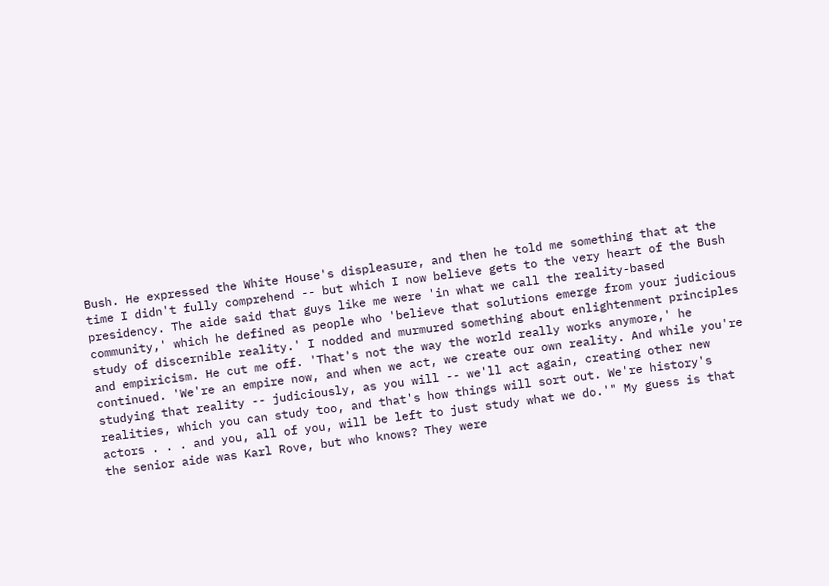Bush. He expressed the White House's displeasure, and then he told me something that at the time I didn't fully comprehend -- but which I now believe gets to the very heart of the Bush presidency. The aide said that guys like me were 'in what we call the reality-based community,' which he defined as people who 'believe that solutions emerge from your judicious study of discernible reality.' I nodded and murmured something about enlightenment principles and empiricism. He cut me off. 'That's not the way the world really works anymore,' he continued. 'We're an empire now, and when we act, we create our own reality. And while you're studying that reality -- judiciously, as you will -- we'll act again, creating other new realities, which you can study too, and that's how things will sort out. We're history's actors . . . and you, all of you, will be left to just study what we do.'" My guess is that the senior aide was Karl Rove, but who knows? They were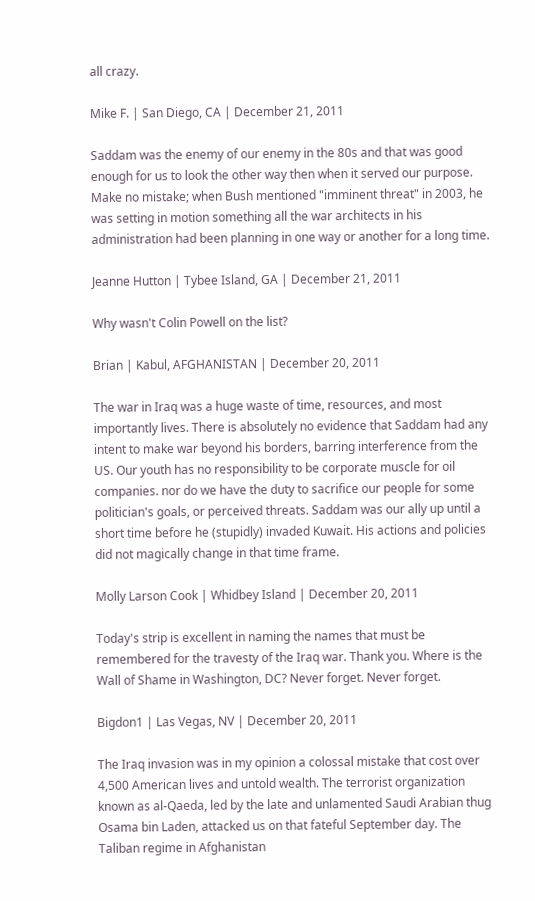all crazy.

Mike F. | San Diego, CA | December 21, 2011

Saddam was the enemy of our enemy in the 80s and that was good enough for us to look the other way then when it served our purpose. Make no mistake; when Bush mentioned "imminent threat" in 2003, he was setting in motion something all the war architects in his administration had been planning in one way or another for a long time.

Jeanne Hutton | Tybee Island, GA | December 21, 2011

Why wasn't Colin Powell on the list?

Brian | Kabul, AFGHANISTAN | December 20, 2011

The war in Iraq was a huge waste of time, resources, and most importantly lives. There is absolutely no evidence that Saddam had any intent to make war beyond his borders, barring interference from the US. Our youth has no responsibility to be corporate muscle for oil companies. nor do we have the duty to sacrifice our people for some politician's goals, or perceived threats. Saddam was our ally up until a short time before he (stupidly) invaded Kuwait. His actions and policies did not magically change in that time frame.

Molly Larson Cook | Whidbey Island | December 20, 2011

Today's strip is excellent in naming the names that must be remembered for the travesty of the Iraq war. Thank you. Where is the Wall of Shame in Washington, DC? Never forget. Never forget.

Bigdon1 | Las Vegas, NV | December 20, 2011

The Iraq invasion was in my opinion a colossal mistake that cost over 4,500 American lives and untold wealth. The terrorist organization known as al-Qaeda, led by the late and unlamented Saudi Arabian thug Osama bin Laden, attacked us on that fateful September day. The Taliban regime in Afghanistan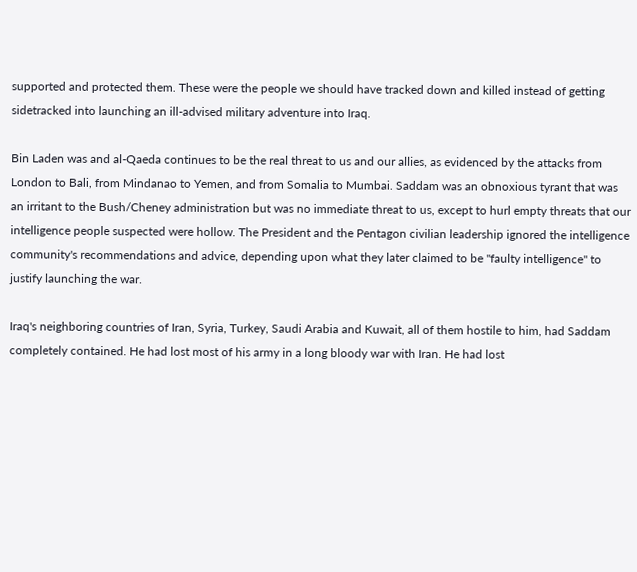supported and protected them. These were the people we should have tracked down and killed instead of getting sidetracked into launching an ill-advised military adventure into Iraq.

Bin Laden was and al-Qaeda continues to be the real threat to us and our allies, as evidenced by the attacks from London to Bali, from Mindanao to Yemen, and from Somalia to Mumbai. Saddam was an obnoxious tyrant that was an irritant to the Bush/Cheney administration but was no immediate threat to us, except to hurl empty threats that our intelligence people suspected were hollow. The President and the Pentagon civilian leadership ignored the intelligence community's recommendations and advice, depending upon what they later claimed to be "faulty intelligence" to justify launching the war.

Iraq's neighboring countries of Iran, Syria, Turkey, Saudi Arabia and Kuwait, all of them hostile to him, had Saddam completely contained. He had lost most of his army in a long bloody war with Iran. He had lost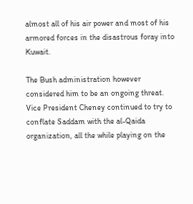almost all of his air power and most of his armored forces in the disastrous foray into Kuwait.

The Bush administration however considered him to be an ongoing threat. Vice President Cheney continued to try to conflate Saddam with the al-Qaida organization, all the while playing on the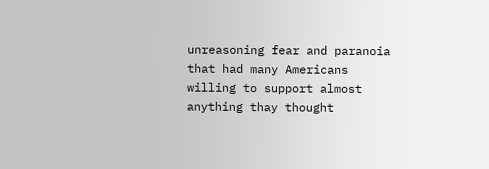unreasoning fear and paranoia that had many Americans willing to support almost anything thay thought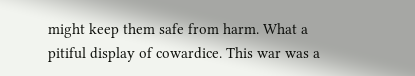might keep them safe from harm. What a pitiful display of cowardice. This war was a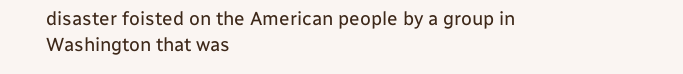disaster foisted on the American people by a group in Washington that was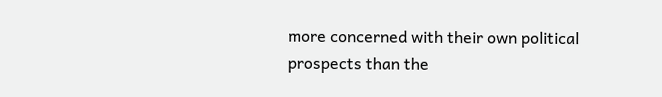more concerned with their own political prospects than the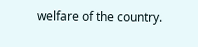welfare of the country.